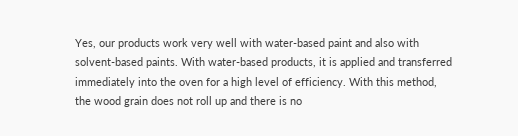Yes, our products work very well with water-based paint and also with solvent-based paints. With water-based products, it is applied and transferred immediately into the oven for a high level of efficiency. With this method, the wood grain does not roll up and there is no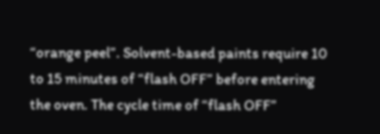“orange peel”. Solvent-based paints require 10 to 15 minutes of “flash OFF” before entering the oven. The cycle time of “flash OFF”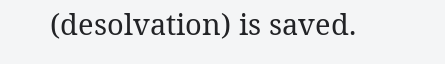(desolvation) is saved.